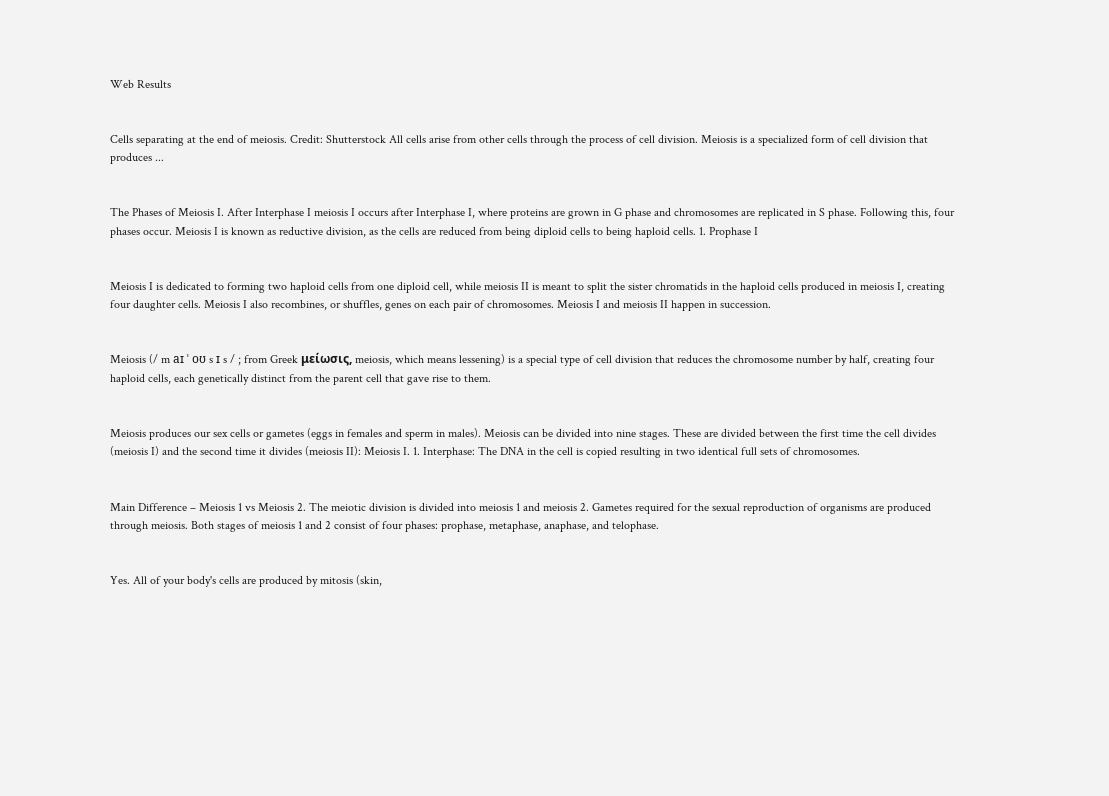Web Results


Cells separating at the end of meiosis. Credit: Shutterstock All cells arise from other cells through the process of cell division. Meiosis is a specialized form of cell division that produces ...


The Phases of Meiosis I. After Interphase I meiosis I occurs after Interphase I, where proteins are grown in G phase and chromosomes are replicated in S phase. Following this, four phases occur. Meiosis I is known as reductive division, as the cells are reduced from being diploid cells to being haploid cells. 1. Prophase I


Meiosis I is dedicated to forming two haploid cells from one diploid cell, while meiosis II is meant to split the sister chromatids in the haploid cells produced in meiosis I, creating four daughter cells. Meiosis I also recombines, or shuffles, genes on each pair of chromosomes. Meiosis I and meiosis II happen in succession.


Meiosis (/ m aɪ ˈ oʊ s ɪ s / ; from Greek μείωσις, meiosis, which means lessening) is a special type of cell division that reduces the chromosome number by half, creating four haploid cells, each genetically distinct from the parent cell that gave rise to them.


Meiosis produces our sex cells or gametes (eggs in females and sperm in males). Meiosis can be divided into nine stages. These are divided between the first time the cell divides (meiosis I) and the second time it divides (meiosis II): Meiosis I. 1. Interphase: The DNA in the cell is copied resulting in two identical full sets of chromosomes.


Main Difference – Meiosis 1 vs Meiosis 2. The meiotic division is divided into meiosis 1 and meiosis 2. Gametes required for the sexual reproduction of organisms are produced through meiosis. Both stages of meiosis 1 and 2 consist of four phases: prophase, metaphase, anaphase, and telophase.


Yes. All of your body's cells are produced by mitosis (skin,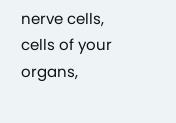nerve cells, cells of your organs,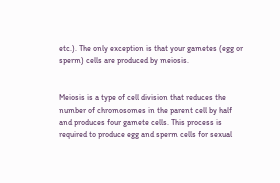etc.). The only exception is that your gametes (egg or sperm) cells are produced by meiosis.


Meiosis is a type of cell division that reduces the number of chromosomes in the parent cell by half and produces four gamete cells. This process is required to produce egg and sperm cells for sexual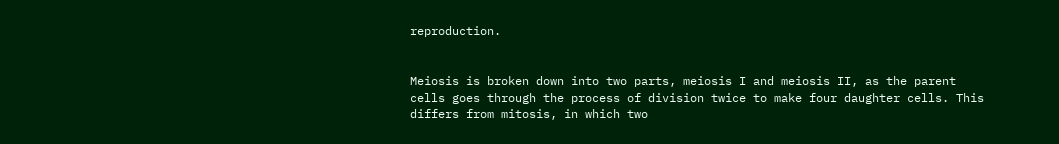reproduction.


Meiosis is broken down into two parts, meiosis I and meiosis II, as the parent cells goes through the process of division twice to make four daughter cells. This differs from mitosis, in which two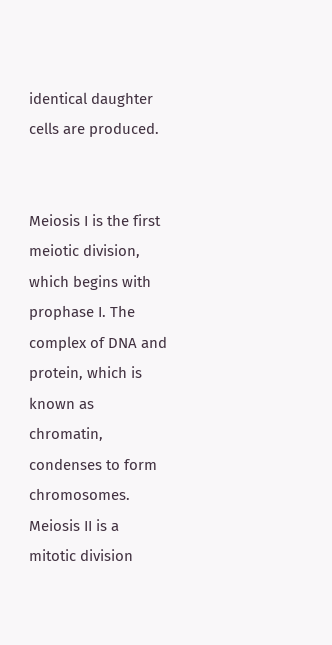identical daughter cells are produced.


Meiosis I is the first meiotic division, which begins with prophase I. The complex of DNA and protein, which is known as chromatin, condenses to form chromosomes. Meiosis II is a mitotic division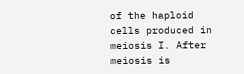of the haploid cells produced in meiosis I. After meiosis is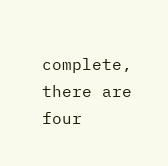complete, there are four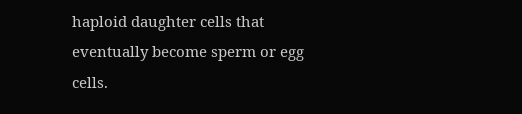haploid daughter cells that eventually become sperm or egg cells.